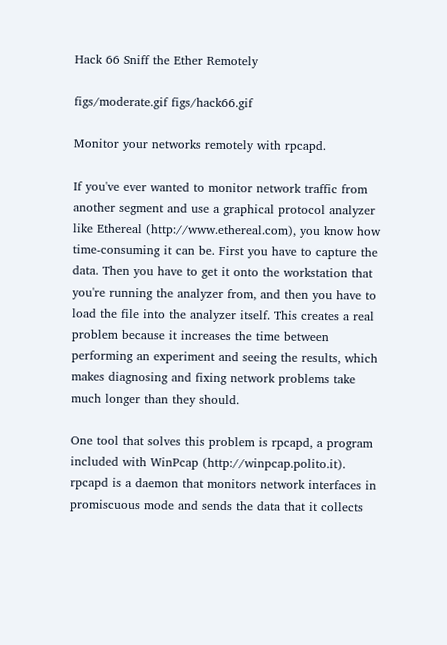Hack 66 Sniff the Ether Remotely

figs/moderate.gif figs/hack66.gif

Monitor your networks remotely with rpcapd.

If you've ever wanted to monitor network traffic from another segment and use a graphical protocol analyzer like Ethereal (http://www.ethereal.com), you know how time-consuming it can be. First you have to capture the data. Then you have to get it onto the workstation that you're running the analyzer from, and then you have to load the file into the analyzer itself. This creates a real problem because it increases the time between performing an experiment and seeing the results, which makes diagnosing and fixing network problems take much longer than they should.

One tool that solves this problem is rpcapd, a program included with WinPcap (http://winpcap.polito.it). rpcapd is a daemon that monitors network interfaces in promiscuous mode and sends the data that it collects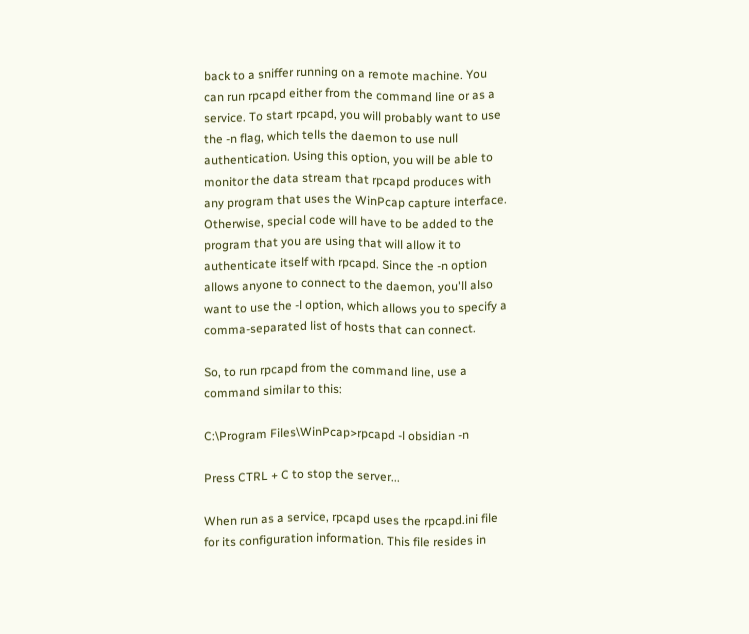back to a sniffer running on a remote machine. You can run rpcapd either from the command line or as a service. To start rpcapd, you will probably want to use the -n flag, which tells the daemon to use null authentication. Using this option, you will be able to monitor the data stream that rpcapd produces with any program that uses the WinPcap capture interface. Otherwise, special code will have to be added to the program that you are using that will allow it to authenticate itself with rpcapd. Since the -n option allows anyone to connect to the daemon, you'll also want to use the -l option, which allows you to specify a comma-separated list of hosts that can connect.

So, to run rpcapd from the command line, use a command similar to this:

C:\Program Files\WinPcap>rpcapd -l obsidian -n

Press CTRL + C to stop the server...

When run as a service, rpcapd uses the rpcapd.ini file for its configuration information. This file resides in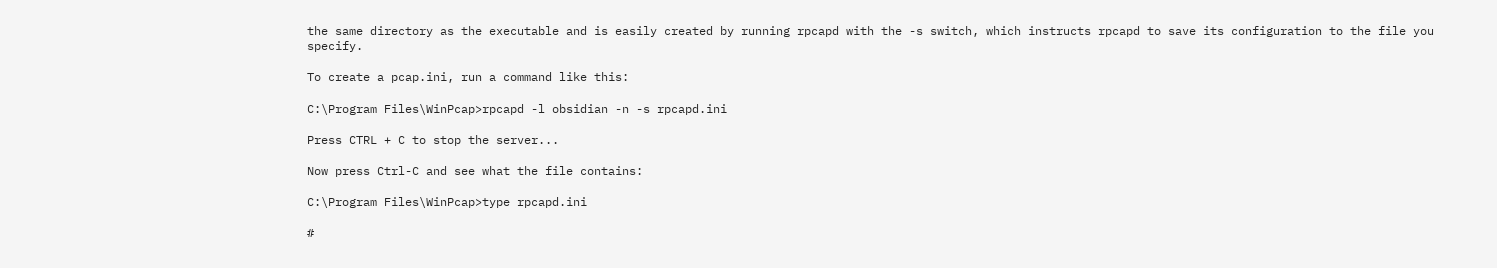the same directory as the executable and is easily created by running rpcapd with the -s switch, which instructs rpcapd to save its configuration to the file you specify.

To create a pcap.ini, run a command like this:

C:\Program Files\WinPcap>rpcapd -l obsidian -n -s rpcapd.ini

Press CTRL + C to stop the server...

Now press Ctrl-C and see what the file contains:

C:\Program Files\WinPcap>type rpcapd.ini

#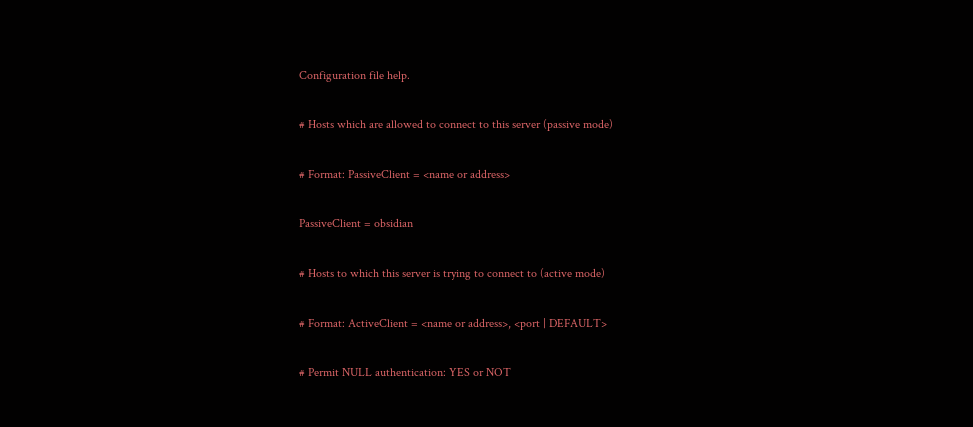Configuration file help.

# Hosts which are allowed to connect to this server (passive mode)

# Format: PassiveClient = <name or address>

PassiveClient = obsidian

# Hosts to which this server is trying to connect to (active mode)

# Format: ActiveClient = <name or address>, <port | DEFAULT>

# Permit NULL authentication: YES or NOT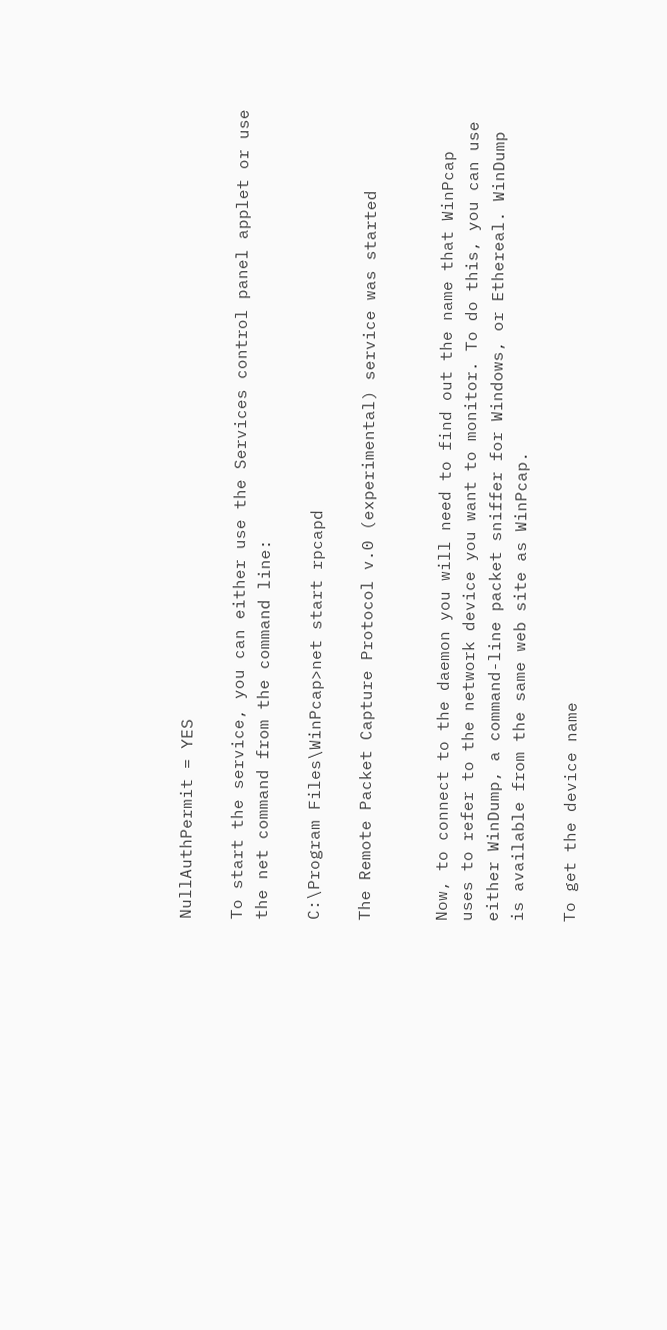NullAuthPermit = YES

To start the service, you can either use the Services control panel applet or use the net command from the command line:

C:\Program Files\WinPcap>net start rpcapd

The Remote Packet Capture Protocol v.0 (experimental) service was started


Now, to connect to the daemon you will need to find out the name that WinPcap uses to refer to the network device you want to monitor. To do this, you can use either WinDump, a command-line packet sniffer for Windows, or Ethereal. WinDump is available from the same web site as WinPcap.

To get the device name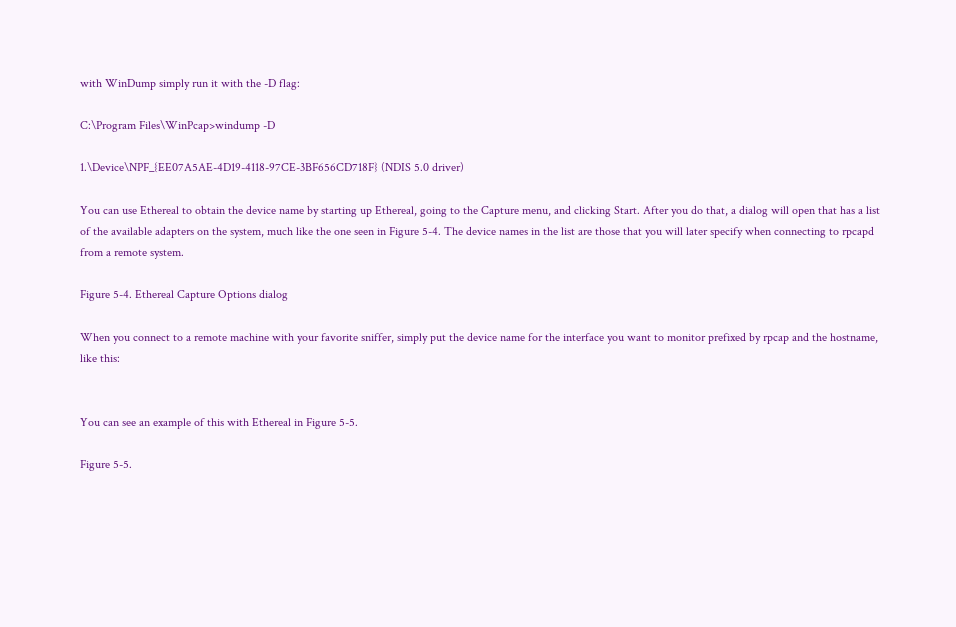with WinDump simply run it with the -D flag:

C:\Program Files\WinPcap>windump -D

1.\Device\NPF_{EE07A5AE-4D19-4118-97CE-3BF656CD718F} (NDIS 5.0 driver)

You can use Ethereal to obtain the device name by starting up Ethereal, going to the Capture menu, and clicking Start. After you do that, a dialog will open that has a list of the available adapters on the system, much like the one seen in Figure 5-4. The device names in the list are those that you will later specify when connecting to rpcapd from a remote system.

Figure 5-4. Ethereal Capture Options dialog

When you connect to a remote machine with your favorite sniffer, simply put the device name for the interface you want to monitor prefixed by rpcap and the hostname, like this:


You can see an example of this with Ethereal in Figure 5-5.

Figure 5-5.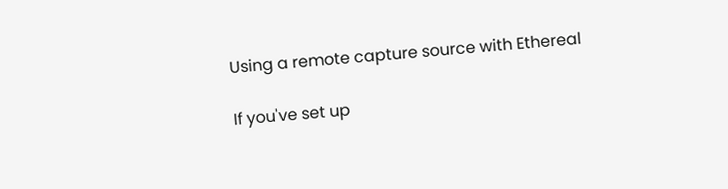Using a remote capture source with Ethereal

If you've set up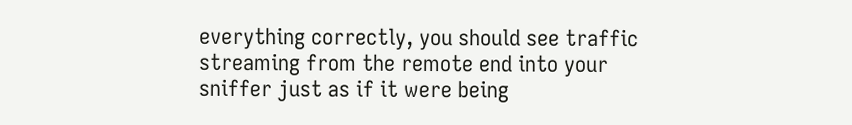everything correctly, you should see traffic streaming from the remote end into your sniffer just as if it were being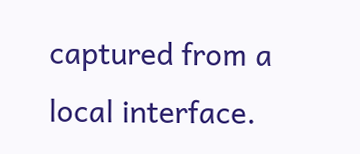captured from a local interface.